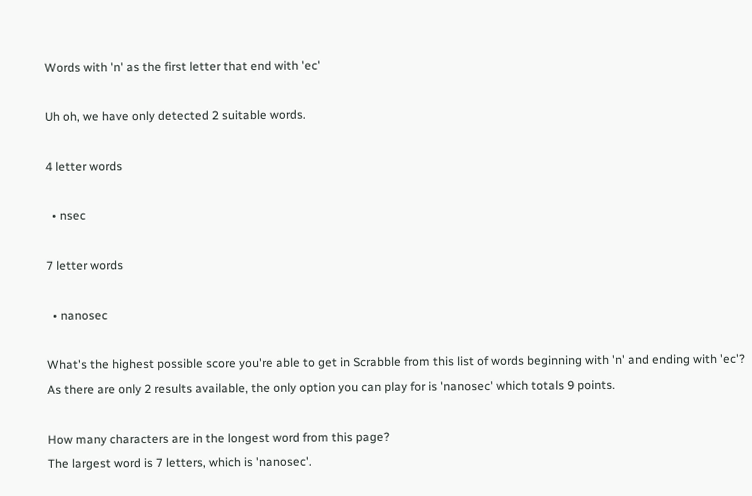Words with 'n' as the first letter that end with 'ec'

Uh oh, we have only detected 2 suitable words.

4 letter words

  • nsec

7 letter words

  • nanosec

What's the highest possible score you're able to get in Scrabble from this list of words beginning with 'n' and ending with 'ec'?
As there are only 2 results available, the only option you can play for is 'nanosec' which totals 9 points.

How many characters are in the longest word from this page?
The largest word is 7 letters, which is 'nanosec'.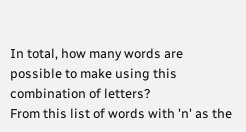In total, how many words are possible to make using this combination of letters?
From this list of words with 'n' as the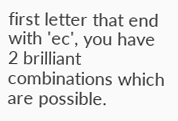first letter that end with 'ec', you have 2 brilliant combinations which are possible.